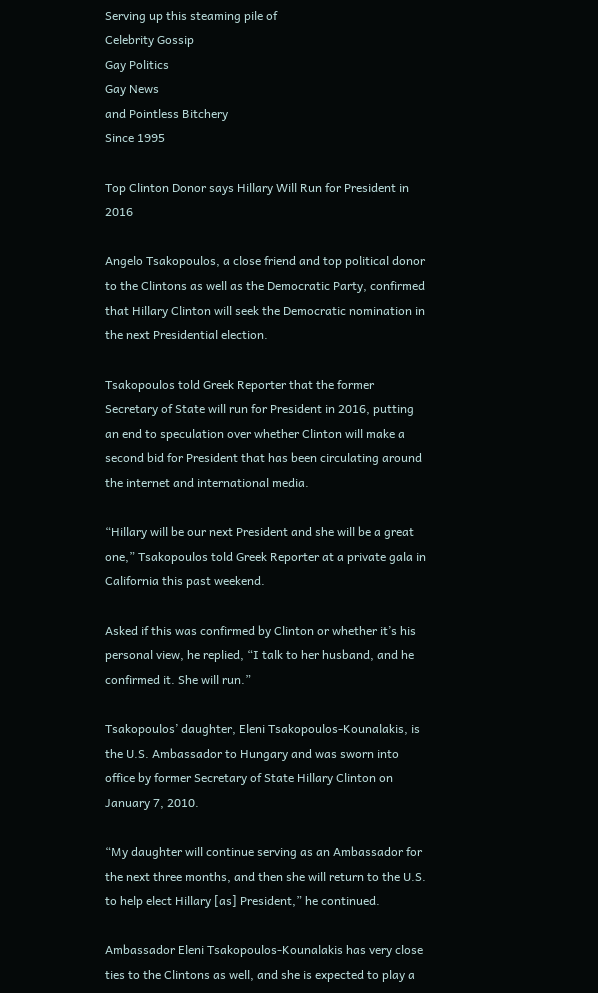Serving up this steaming pile of
Celebrity Gossip
Gay Politics
Gay News
and Pointless Bitchery
Since 1995

Top Clinton Donor says Hillary Will Run for President in 2016

Angelo Tsakopoulos, a close friend and top political donor to the Clintons as well as the Democratic Party, confirmed that Hillary Clinton will seek the Democratic nomination in the next Presidential election.

Tsakopoulos told Greek Reporter that the former Secretary of State will run for President in 2016, putting an end to speculation over whether Clinton will make a second bid for President that has been circulating around the internet and international media.

“Hillary will be our next President and she will be a great one,” Tsakopoulos told Greek Reporter at a private gala in California this past weekend.

Asked if this was confirmed by Clinton or whether it’s his personal view, he replied, “I talk to her husband, and he confirmed it. She will run.”

Tsakopoulos’ daughter, Eleni Tsakopoulos-Kounalakis, is the U.S. Ambassador to Hungary and was sworn into office by former Secretary of State Hillary Clinton on January 7, 2010.

“My daughter will continue serving as an Ambassador for the next three months, and then she will return to the U.S. to help elect Hillary [as] President,” he continued.

Ambassador Eleni Tsakopoulos-Kounalakis has very close ties to the Clintons as well, and she is expected to play a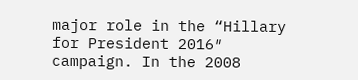major role in the “Hillary for President 2016″ campaign. In the 2008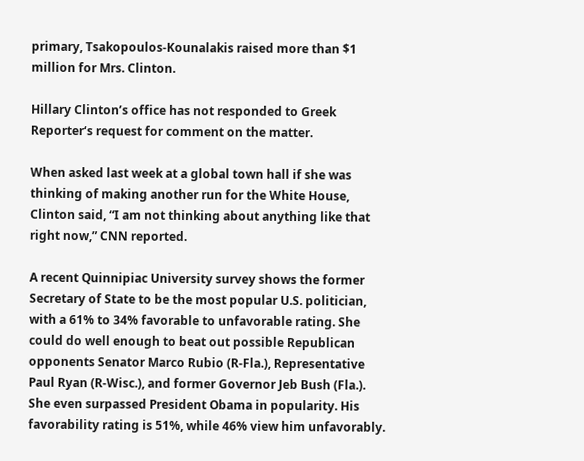primary, Tsakopoulos-Kounalakis raised more than $1 million for Mrs. Clinton.

Hillary Clinton’s office has not responded to Greek Reporter‘s request for comment on the matter.

When asked last week at a global town hall if she was thinking of making another run for the White House, Clinton said, “I am not thinking about anything like that right now,” CNN reported.

A recent Quinnipiac University survey shows the former Secretary of State to be the most popular U.S. politician, with a 61% to 34% favorable to unfavorable rating. She could do well enough to beat out possible Republican opponents Senator Marco Rubio (R-Fla.), Representative Paul Ryan (R-Wisc.), and former Governor Jeb Bush (Fla.). She even surpassed President Obama in popularity. His favorability rating is 51%, while 46% view him unfavorably.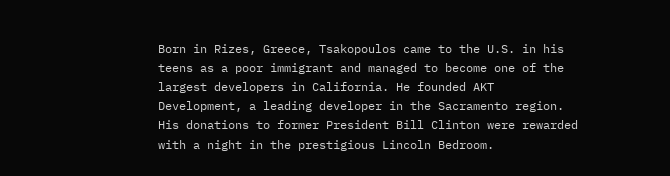Born in Rizes, Greece, Tsakopoulos came to the U.S. in his teens as a poor immigrant and managed to become one of the largest developers in California. He founded AKT Development, a leading developer in the Sacramento region. His donations to former President Bill Clinton were rewarded with a night in the prestigious Lincoln Bedroom.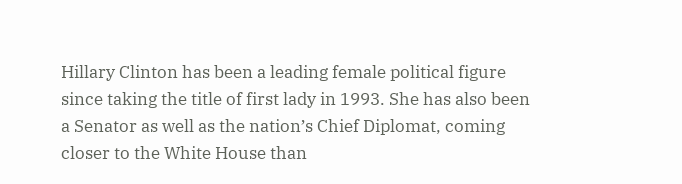Hillary Clinton has been a leading female political figure since taking the title of first lady in 1993. She has also been a Senator as well as the nation’s Chief Diplomat, coming closer to the White House than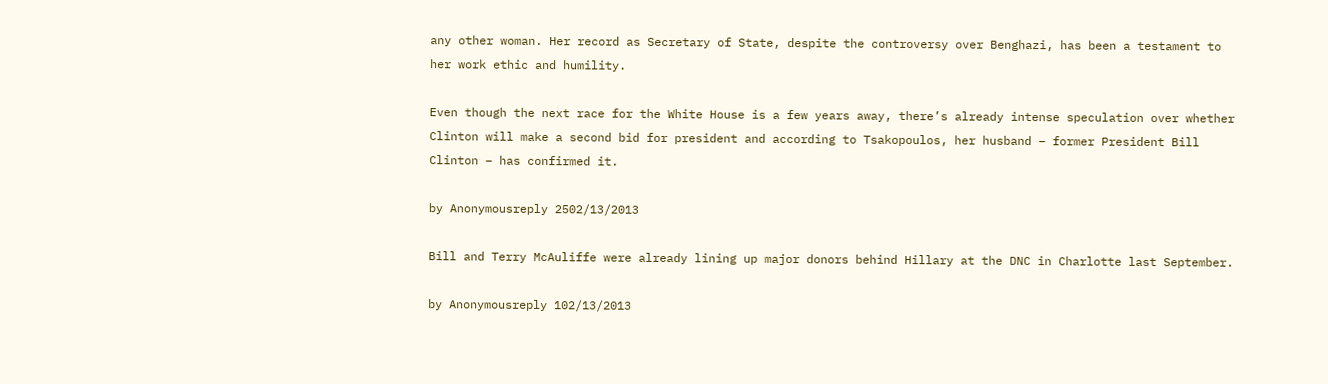any other woman. Her record as Secretary of State, despite the controversy over Benghazi, has been a testament to her work ethic and humility.

Even though the next race for the White House is a few years away, there’s already intense speculation over whether Clinton will make a second bid for president and according to Tsakopoulos, her husband – former President Bill Clinton – has confirmed it.

by Anonymousreply 2502/13/2013

Bill and Terry McAuliffe were already lining up major donors behind Hillary at the DNC in Charlotte last September.

by Anonymousreply 102/13/2013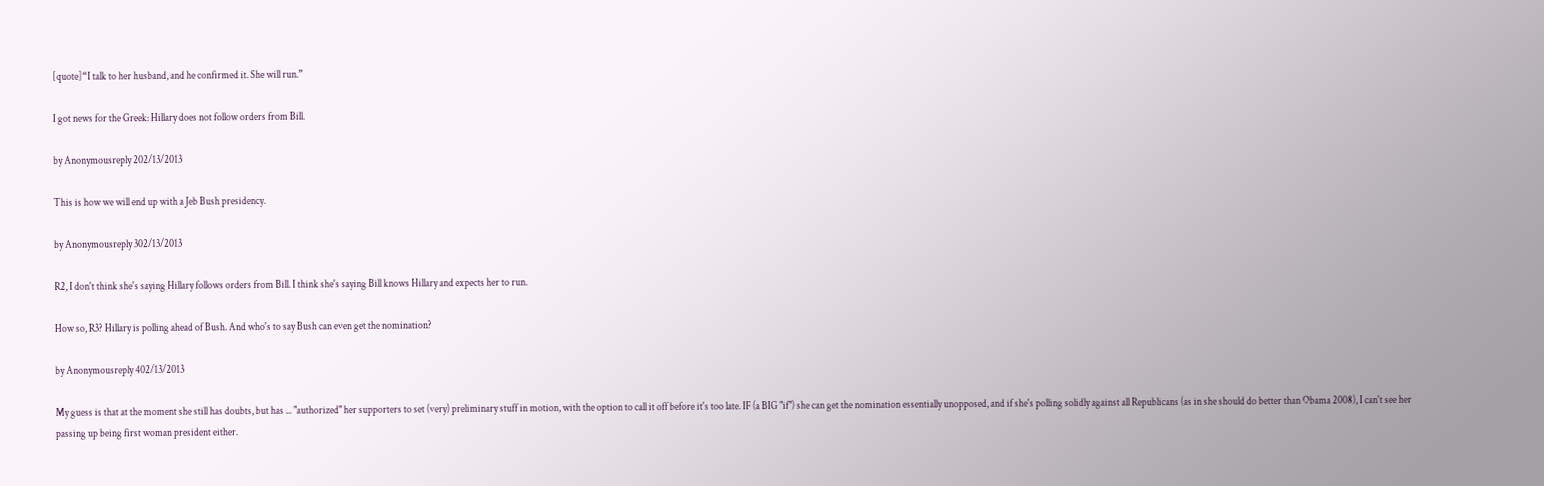[quote]“I talk to her husband, and he confirmed it. She will run.”

I got news for the Greek: Hillary does not follow orders from Bill.

by Anonymousreply 202/13/2013

This is how we will end up with a Jeb Bush presidency.

by Anonymousreply 302/13/2013

R2, I don't think she's saying Hillary follows orders from Bill. I think she's saying Bill knows Hillary and expects her to run.

How so, R3? Hillary is polling ahead of Bush. And who's to say Bush can even get the nomination?

by Anonymousreply 402/13/2013

My guess is that at the moment she still has doubts, but has ... "authorized" her supporters to set (very) preliminary stuff in motion, with the option to call it off before it's too late. IF (a BIG "if") she can get the nomination essentially unopposed, and if she's polling solidly against all Republicans (as in she should do better than Obama 2008), I can't see her passing up being first woman president either.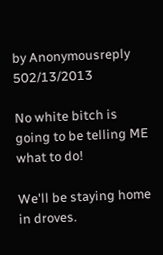by Anonymousreply 502/13/2013

No white bitch is going to be telling ME what to do!

We'll be staying home in droves.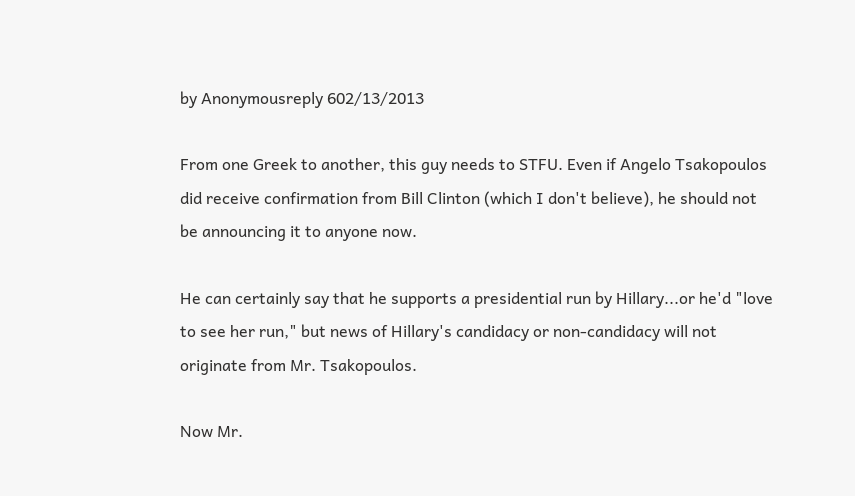by Anonymousreply 602/13/2013

From one Greek to another, this guy needs to STFU. Even if Angelo Tsakopoulos did receive confirmation from Bill Clinton (which I don't believe), he should not be announcing it to anyone now.

He can certainly say that he supports a presidential run by Hillary...or he'd "love to see her run," but news of Hillary's candidacy or non-candidacy will not originate from Mr. Tsakopoulos.

Now Mr.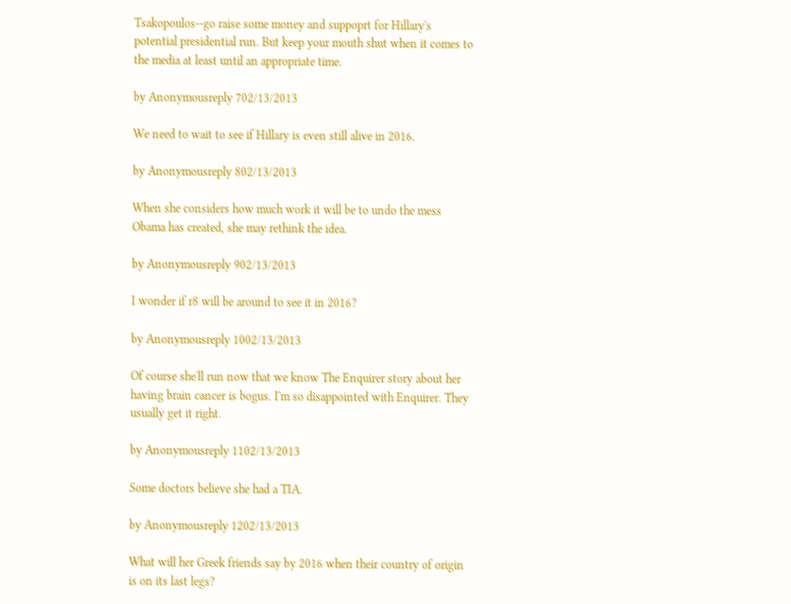Tsakopoulos--go raise some money and suppoprt for Hillary's potential presidential run. But keep your mouth shut when it comes to the media at least until an appropriate time.

by Anonymousreply 702/13/2013

We need to wait to see if Hillary is even still alive in 2016.

by Anonymousreply 802/13/2013

When she considers how much work it will be to undo the mess Obama has created, she may rethink the idea.

by Anonymousreply 902/13/2013

I wonder if r8 will be around to see it in 2016?

by Anonymousreply 1002/13/2013

Of course she'll run now that we know The Enquirer story about her having brain cancer is bogus. I'm so disappointed with Enquirer. They usually get it right.

by Anonymousreply 1102/13/2013

Some doctors believe she had a TIA.

by Anonymousreply 1202/13/2013

What will her Greek friends say by 2016 when their country of origin is on its last legs?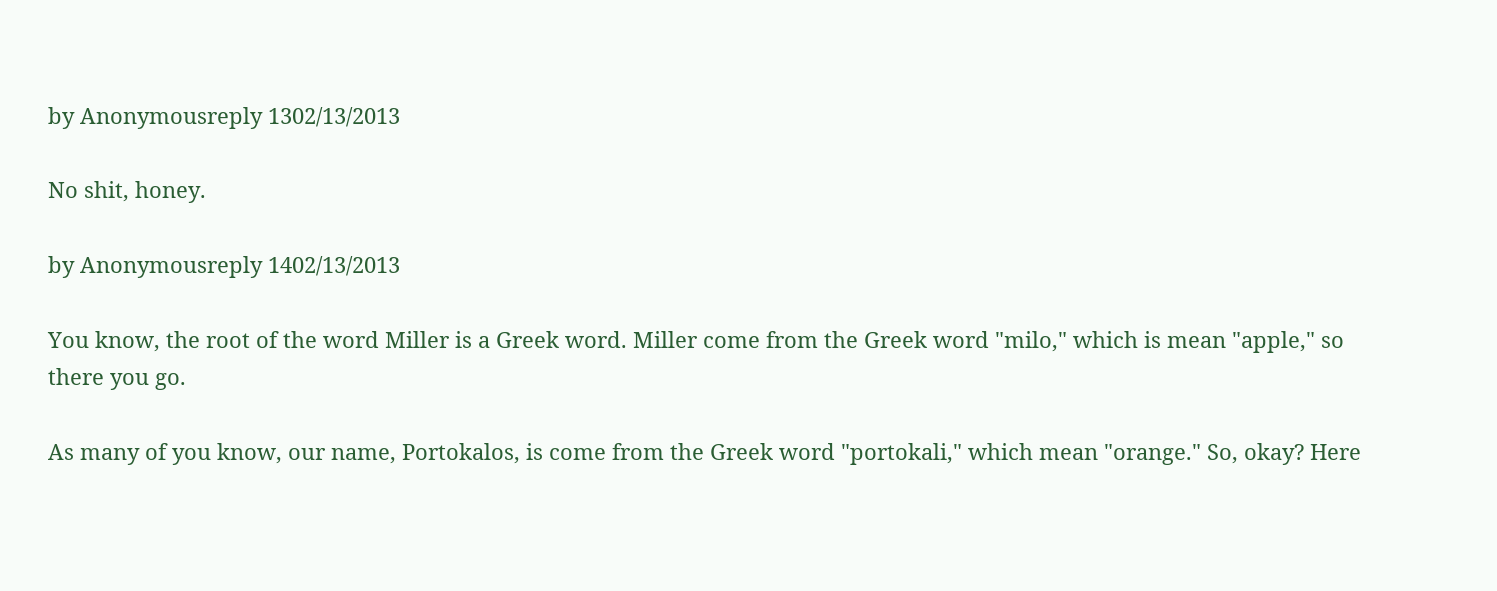by Anonymousreply 1302/13/2013

No shit, honey.

by Anonymousreply 1402/13/2013

You know, the root of the word Miller is a Greek word. Miller come from the Greek word "milo," which is mean "apple," so there you go.

As many of you know, our name, Portokalos, is come from the Greek word "portokali," which mean "orange." So, okay? Here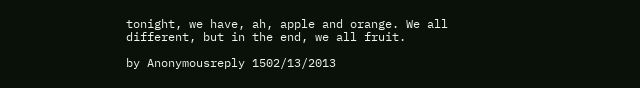tonight, we have, ah, apple and orange. We all different, but in the end, we all fruit.

by Anonymousreply 1502/13/2013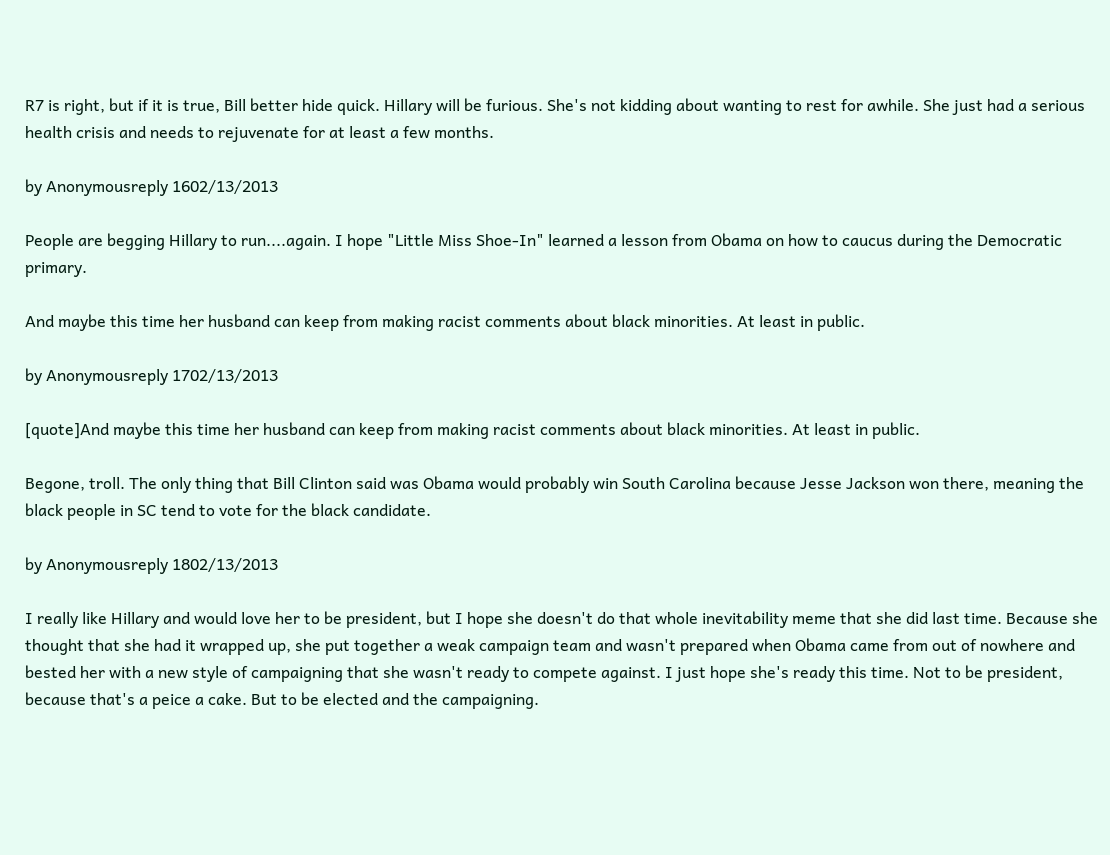R7 is right, but if it is true, Bill better hide quick. Hillary will be furious. She's not kidding about wanting to rest for awhile. She just had a serious health crisis and needs to rejuvenate for at least a few months.

by Anonymousreply 1602/13/2013

People are begging Hillary to run....again. I hope "Little Miss Shoe-In" learned a lesson from Obama on how to caucus during the Democratic primary.

And maybe this time her husband can keep from making racist comments about black minorities. At least in public.

by Anonymousreply 1702/13/2013

[quote]And maybe this time her husband can keep from making racist comments about black minorities. At least in public.

Begone, troll. The only thing that Bill Clinton said was Obama would probably win South Carolina because Jesse Jackson won there, meaning the black people in SC tend to vote for the black candidate.

by Anonymousreply 1802/13/2013

I really like Hillary and would love her to be president, but I hope she doesn't do that whole inevitability meme that she did last time. Because she thought that she had it wrapped up, she put together a weak campaign team and wasn't prepared when Obama came from out of nowhere and bested her with a new style of campaigning that she wasn't ready to compete against. I just hope she's ready this time. Not to be president, because that's a peice a cake. But to be elected and the campaigning.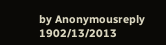by Anonymousreply 1902/13/2013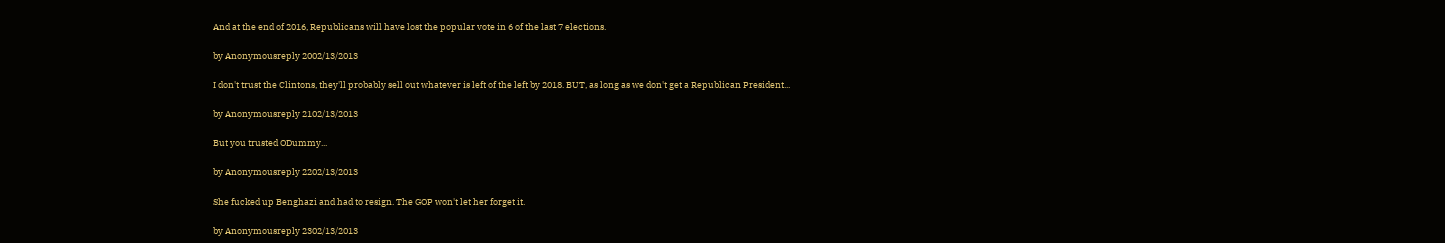And at the end of 2016, Republicans will have lost the popular vote in 6 of the last 7 elections.

by Anonymousreply 2002/13/2013

I don't trust the Clintons, they'll probably sell out whatever is left of the left by 2018. BUT, as long as we don't get a Republican President...

by Anonymousreply 2102/13/2013

But you trusted ODummy...

by Anonymousreply 2202/13/2013

She fucked up Benghazi and had to resign. The GOP won't let her forget it.

by Anonymousreply 2302/13/2013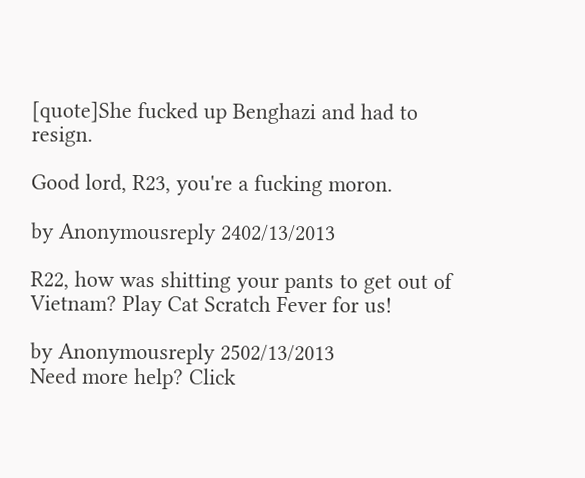[quote]She fucked up Benghazi and had to resign.

Good lord, R23, you're a fucking moron.

by Anonymousreply 2402/13/2013

R22, how was shitting your pants to get out of Vietnam? Play Cat Scratch Fever for us!

by Anonymousreply 2502/13/2013
Need more help? Click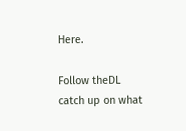Here.

Follow theDL catch up on what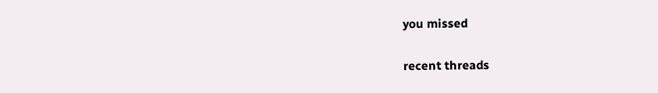you missed

recent threads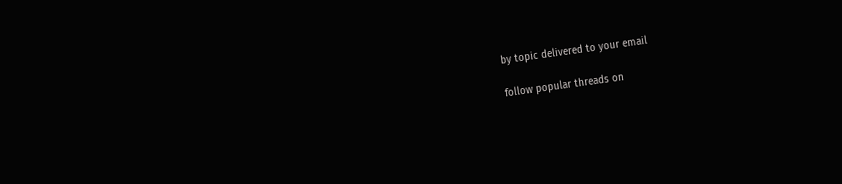by topic delivered to your email

follow popular threads on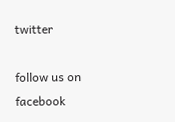twitter

follow us on facebook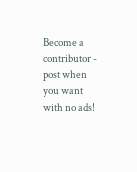Become a contributor - post when you want with no ads!